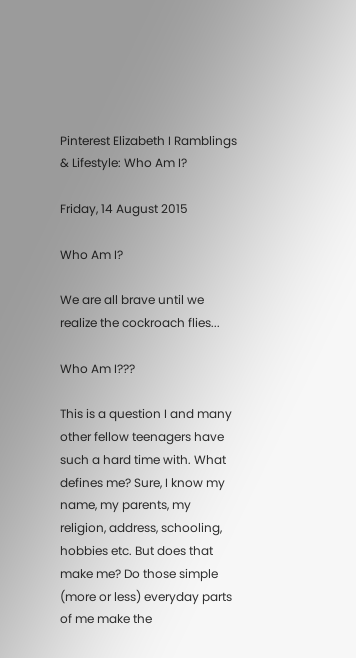Pinterest Elizabeth I Ramblings & Lifestyle: Who Am I?

Friday, 14 August 2015

Who Am I?

We are all brave until we realize the cockroach flies...

Who Am I???

This is a question I and many other fellow teenagers have such a hard time with. What defines me? Sure, I know my name, my parents, my religion, address, schooling, hobbies etc. But does that make me? Do those simple (more or less) everyday parts of me make the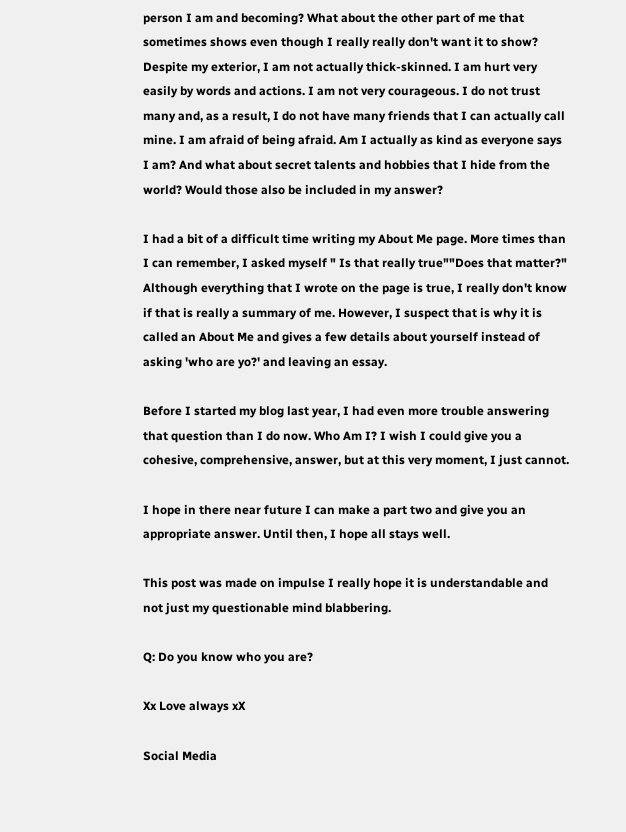person I am and becoming? What about the other part of me that sometimes shows even though I really really don't want it to show? Despite my exterior, I am not actually thick-skinned. I am hurt very easily by words and actions. I am not very courageous. I do not trust many and, as a result, I do not have many friends that I can actually call mine. I am afraid of being afraid. Am I actually as kind as everyone says I am? And what about secret talents and hobbies that I hide from the world? Would those also be included in my answer?

I had a bit of a difficult time writing my About Me page. More times than I can remember, I asked myself " Is that really true""Does that matter?" Although everything that I wrote on the page is true, I really don't know if that is really a summary of me. However, I suspect that is why it is called an About Me and gives a few details about yourself instead of asking 'who are yo?' and leaving an essay.

Before I started my blog last year, I had even more trouble answering that question than I do now. Who Am I? I wish I could give you a cohesive, comprehensive, answer, but at this very moment, I just cannot.

I hope in there near future I can make a part two and give you an appropriate answer. Until then, I hope all stays well.

This post was made on impulse I really hope it is understandable and not just my questionable mind blabbering.

Q: Do you know who you are?

Xx Love always xX

Social Media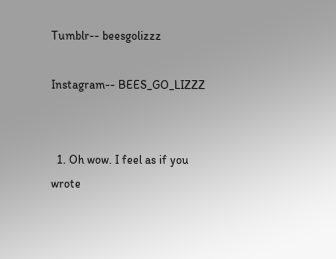Tumblr-- beesgolizzz

Instagram-- BEES_GO_LIZZZ


  1. Oh wow. I feel as if you wrote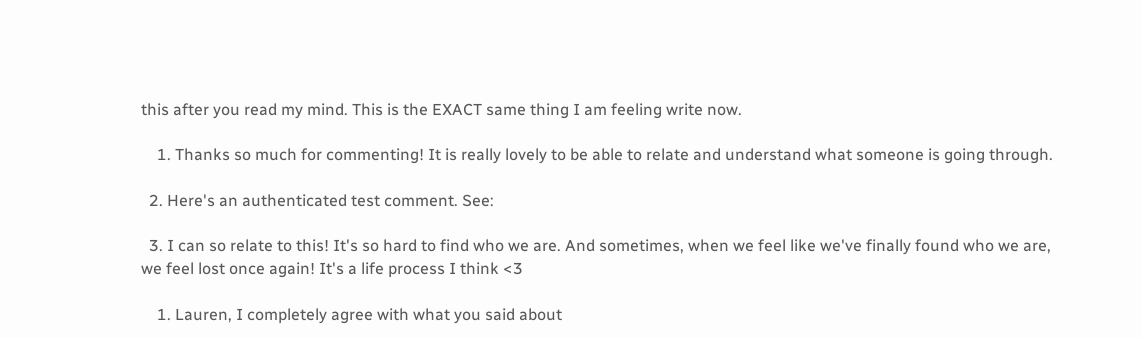this after you read my mind. This is the EXACT same thing I am feeling write now.

    1. Thanks so much for commenting! It is really lovely to be able to relate and understand what someone is going through.

  2. Here's an authenticated test comment. See:

  3. I can so relate to this! It's so hard to find who we are. And sometimes, when we feel like we've finally found who we are, we feel lost once again! It's a life process I think <3

    1. Lauren, I completely agree with what you said about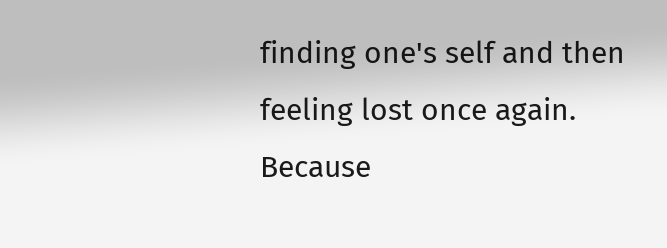finding one's self and then feeling lost once again. Because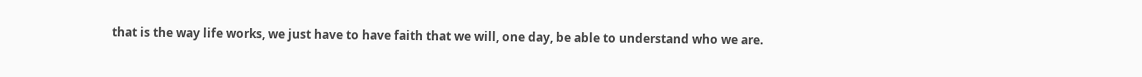that is the way life works, we just have to have faith that we will, one day, be able to understand who we are.